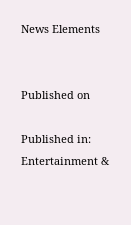News Elements


Published on

Published in: Entertainment &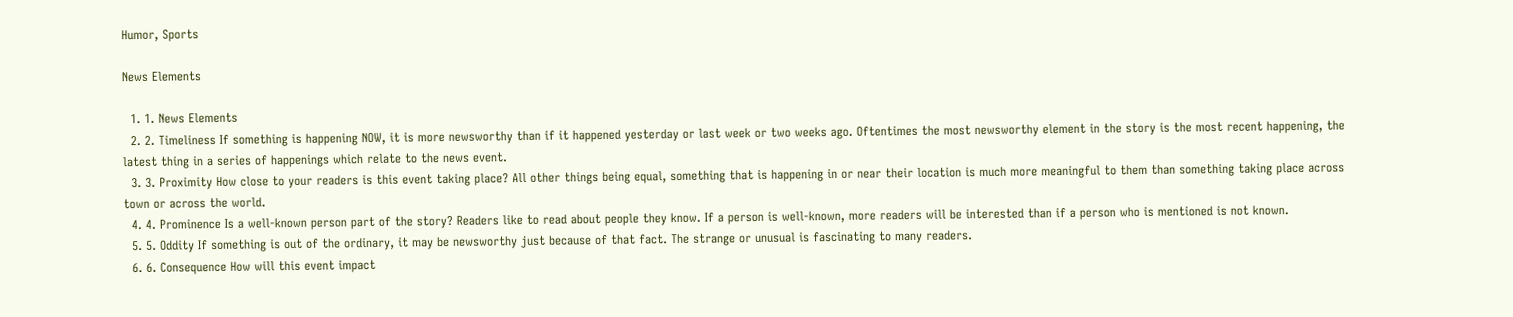Humor, Sports

News Elements

  1. 1. News Elements
  2. 2. Timeliness If something is happening NOW, it is more newsworthy than if it happened yesterday or last week or two weeks ago. Oftentimes the most newsworthy element in the story is the most recent happening, the latest thing in a series of happenings which relate to the news event.
  3. 3. Proximity How close to your readers is this event taking place? All other things being equal, something that is happening in or near their location is much more meaningful to them than something taking place across town or across the world.
  4. 4. Prominence Is a well-known person part of the story? Readers like to read about people they know. If a person is well-known, more readers will be interested than if a person who is mentioned is not known.
  5. 5. Oddity If something is out of the ordinary, it may be newsworthy just because of that fact. The strange or unusual is fascinating to many readers.
  6. 6. Consequence How will this event impact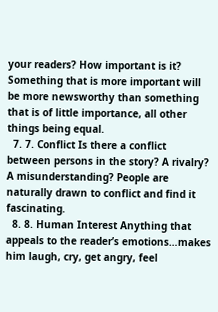your readers? How important is it? Something that is more important will be more newsworthy than something that is of little importance, all other things being equal.
  7. 7. Conflict Is there a conflict between persons in the story? A rivalry? A misunderstanding? People are naturally drawn to conflict and find it fascinating.
  8. 8. Human Interest Anything that appeals to the reader’s emotions…makes him laugh, cry, get angry, feel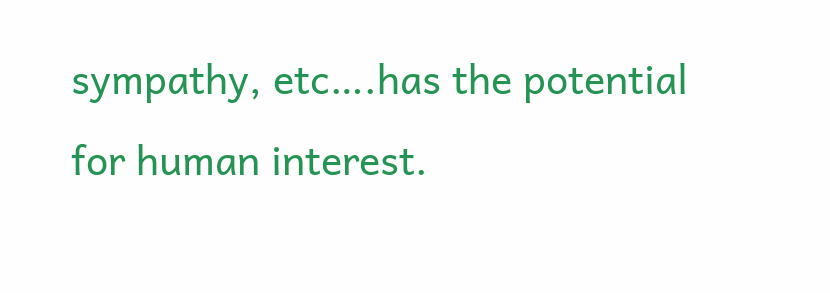sympathy, etc….has the potential for human interest.